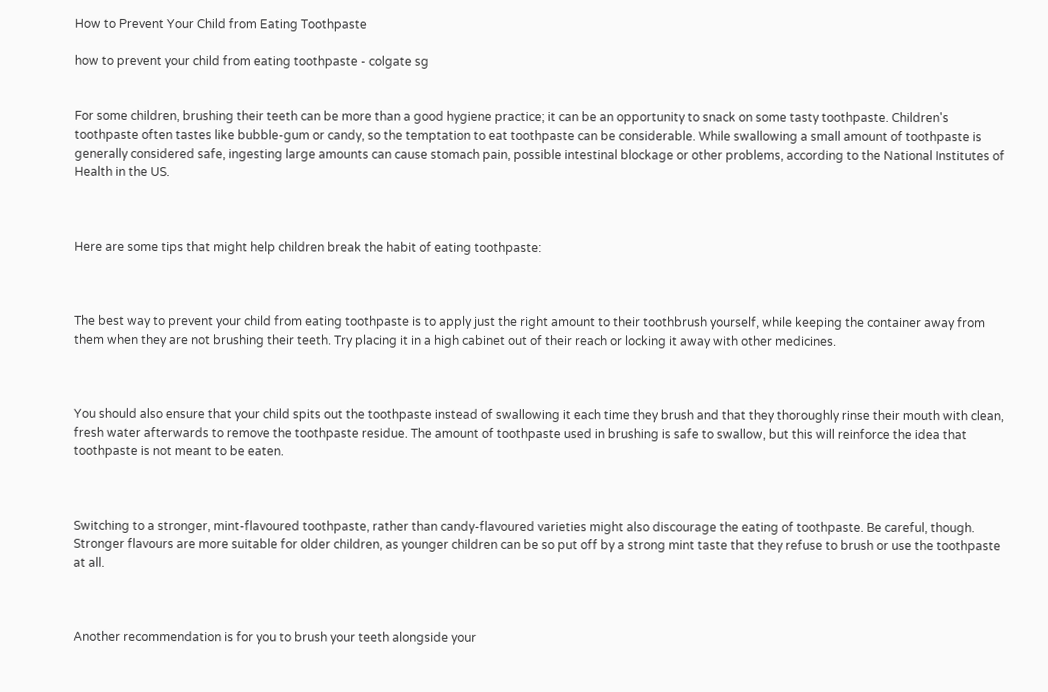How to Prevent Your Child from Eating Toothpaste

how to prevent your child from eating toothpaste - colgate sg


For some children, brushing their teeth can be more than a good hygiene practice; it can be an opportunity to snack on some tasty toothpaste. Children's toothpaste often tastes like bubble-gum or candy, so the temptation to eat toothpaste can be considerable. While swallowing a small amount of toothpaste is generally considered safe, ingesting large amounts can cause stomach pain, possible intestinal blockage or other problems, according to the National Institutes of Health in the US.



Here are some tips that might help children break the habit of eating toothpaste:



The best way to prevent your child from eating toothpaste is to apply just the right amount to their toothbrush yourself, while keeping the container away from them when they are not brushing their teeth. Try placing it in a high cabinet out of their reach or locking it away with other medicines.



You should also ensure that your child spits out the toothpaste instead of swallowing it each time they brush and that they thoroughly rinse their mouth with clean, fresh water afterwards to remove the toothpaste residue. The amount of toothpaste used in brushing is safe to swallow, but this will reinforce the idea that toothpaste is not meant to be eaten.



Switching to a stronger, mint-flavoured toothpaste, rather than candy-flavoured varieties might also discourage the eating of toothpaste. Be careful, though. Stronger flavours are more suitable for older children, as younger children can be so put off by a strong mint taste that they refuse to brush or use the toothpaste at all.



Another recommendation is for you to brush your teeth alongside your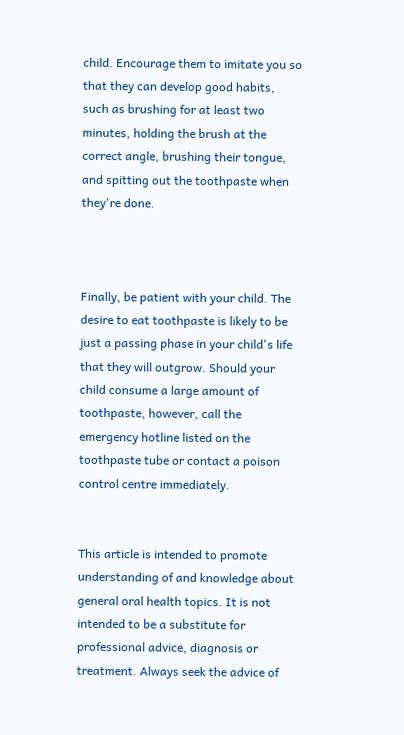child. Encourage them to imitate you so that they can develop good habits, such as brushing for at least two minutes, holding the brush at the correct angle, brushing their tongue, and spitting out the toothpaste when they're done.



Finally, be patient with your child. The desire to eat toothpaste is likely to be just a passing phase in your child's life that they will outgrow. Should your child consume a large amount of toothpaste, however, call the emergency hotline listed on the toothpaste tube or contact a poison control centre immediately.


This article is intended to promote understanding of and knowledge about general oral health topics. It is not intended to be a substitute for professional advice, diagnosis or treatment. Always seek the advice of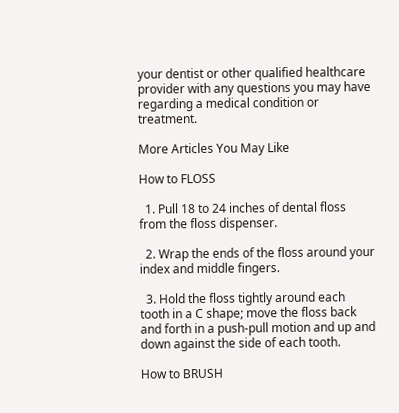your dentist or other qualified healthcare provider with any questions you may have regarding a medical condition or treatment.

More Articles You May Like

How to FLOSS

  1. Pull 18 to 24 inches of dental floss from the floss dispenser.

  2. Wrap the ends of the floss around your index and middle fingers.

  3. Hold the floss tightly around each tooth in a C shape; move the floss back and forth in a push-pull motion and up and down against the side of each tooth.

How to BRUSH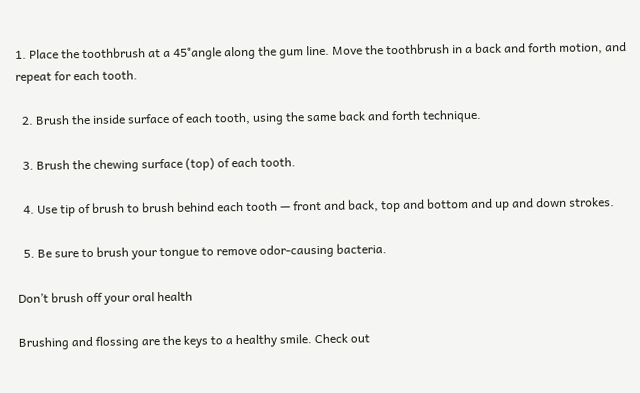1. Place the toothbrush at a 45°angle along the gum line. Move the toothbrush in a back and forth motion, and repeat for each tooth.

  2. Brush the inside surface of each tooth, using the same back and forth technique.

  3. Brush the chewing surface (top) of each tooth.

  4. Use tip of brush to brush behind each tooth — front and back, top and bottom and up and down strokes.

  5. Be sure to brush your tongue to remove odor-causing bacteria.

Don’t brush off your oral health

Brushing and flossing are the keys to a healthy smile. Check out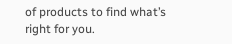of products to find what’s right for you.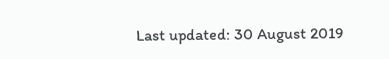Last updated: 30 August 2019